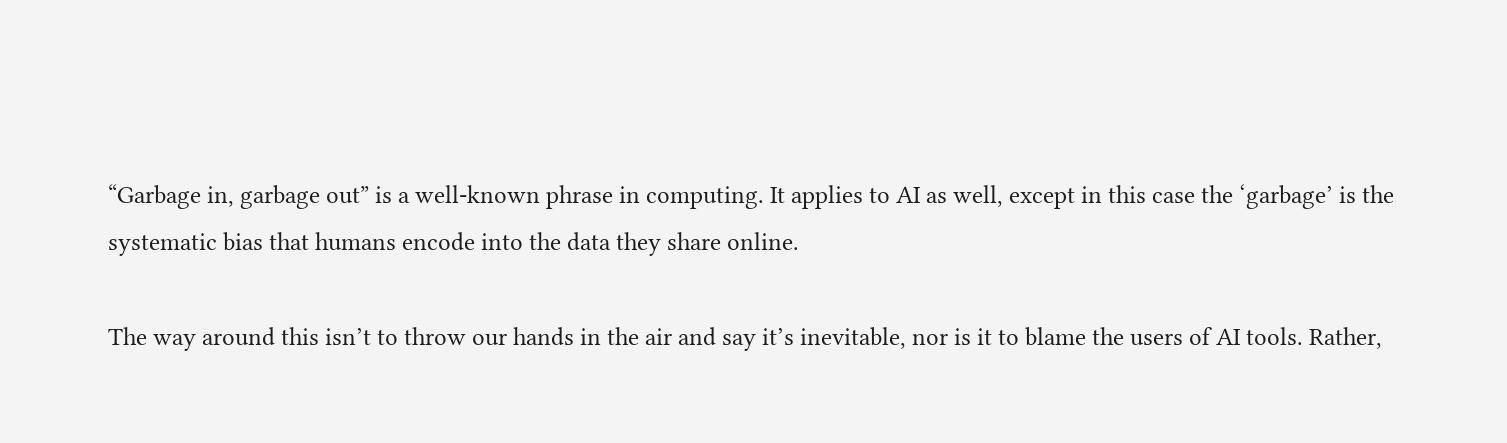“Garbage in, garbage out” is a well-known phrase in computing. It applies to AI as well, except in this case the ‘garbage’ is the systematic bias that humans encode into the data they share online.

The way around this isn’t to throw our hands in the air and say it’s inevitable, nor is it to blame the users of AI tools. Rather,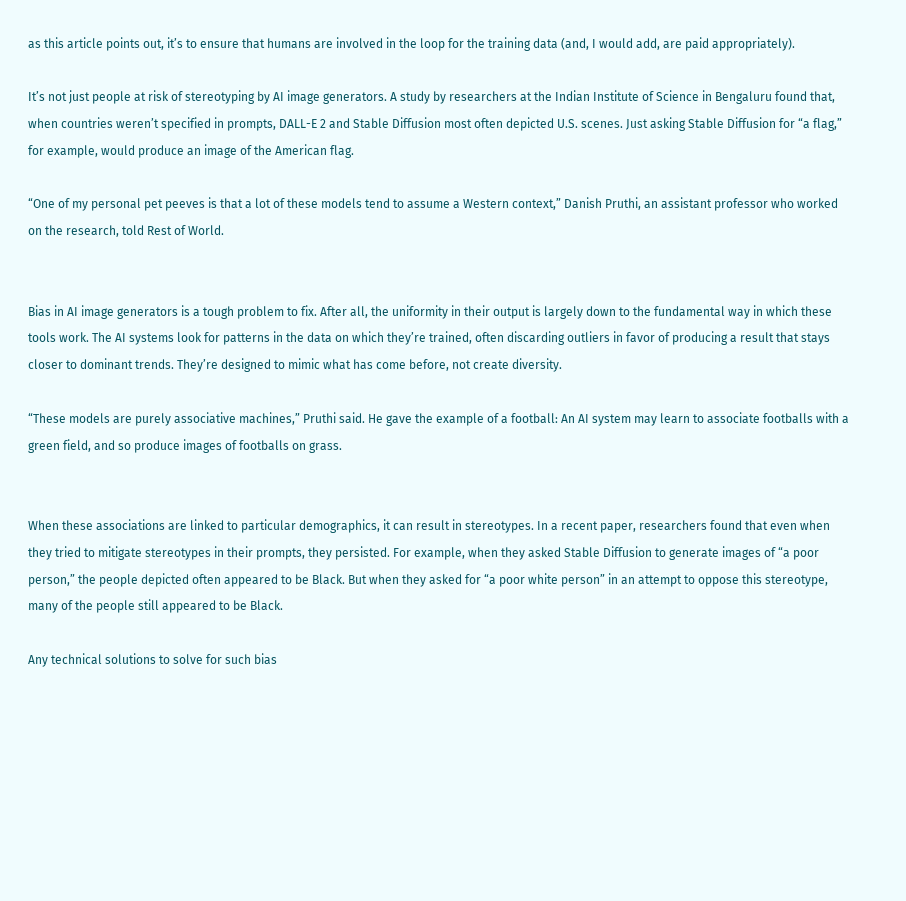as this article points out, it’s to ensure that humans are involved in the loop for the training data (and, I would add, are paid appropriately).

It’s not just people at risk of stereotyping by AI image generators. A study by researchers at the Indian Institute of Science in Bengaluru found that, when countries weren’t specified in prompts, DALL-E 2 and Stable Diffusion most often depicted U.S. scenes. Just asking Stable Diffusion for “a flag,” for example, would produce an image of the American flag.

“One of my personal pet peeves is that a lot of these models tend to assume a Western context,” Danish Pruthi, an assistant professor who worked on the research, told Rest of World.


Bias in AI image generators is a tough problem to fix. After all, the uniformity in their output is largely down to the fundamental way in which these tools work. The AI systems look for patterns in the data on which they’re trained, often discarding outliers in favor of producing a result that stays closer to dominant trends. They’re designed to mimic what has come before, not create diversity.

“These models are purely associative machines,” Pruthi said. He gave the example of a football: An AI system may learn to associate footballs with a green field, and so produce images of footballs on grass.


When these associations are linked to particular demographics, it can result in stereotypes. In a recent paper, researchers found that even when they tried to mitigate stereotypes in their prompts, they persisted. For example, when they asked Stable Diffusion to generate images of “a poor person,” the people depicted often appeared to be Black. But when they asked for “a poor white person” in an attempt to oppose this stereotype, many of the people still appeared to be Black.

Any technical solutions to solve for such bias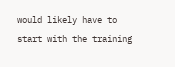would likely have to start with the training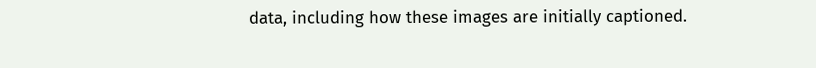data, including how these images are initially captioned.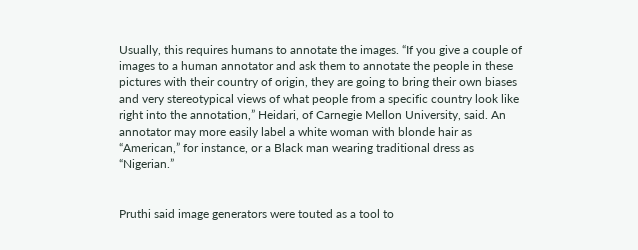Usually, this requires humans to annotate the images. “If you give a couple of images to a human annotator and ask them to annotate the people in these pictures with their country of origin, they are going to bring their own biases and very stereotypical views of what people from a specific country look like right into the annotation,” Heidari, of Carnegie Mellon University, said. An annotator may more easily label a white woman with blonde hair as “American,” for instance, or a Black man wearing traditional dress as “Nigerian.”


Pruthi said image generators were touted as a tool to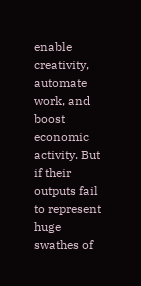enable creativity, automate work, and boost economic activity. But if their outputs fail to represent huge swathes of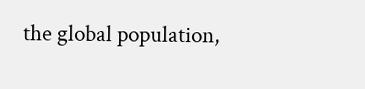the global population,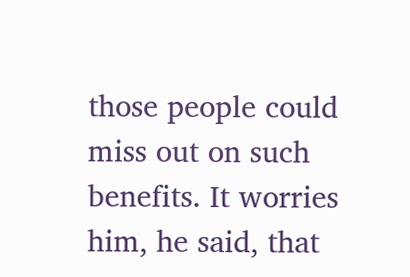those people could miss out on such benefits. It worries him, he said, that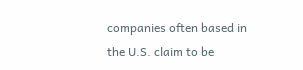companies often based in the U.S. claim to be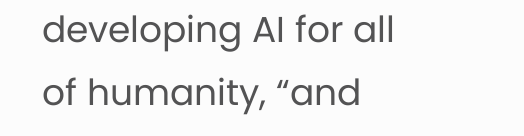developing AI for all of humanity, “and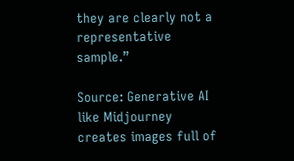they are clearly not a representative sample.”

Source: Generative AI like Midjourney creates images full of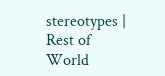stereotypes | Rest of World